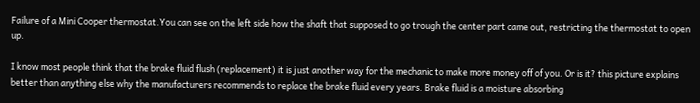Failure of a Mini Cooper thermostat.You can see on the left side how the shaft that supposed to go trough the center part came out, restricting the thermostat to open up.

I know most people think that the brake fluid flush (replacement) it is just another way for the mechanic to make more money off of you. Or is it? this picture explains better than anything else why the manufacturers recommends to replace the brake fluid every years. Brake fluid is a moisture absorbing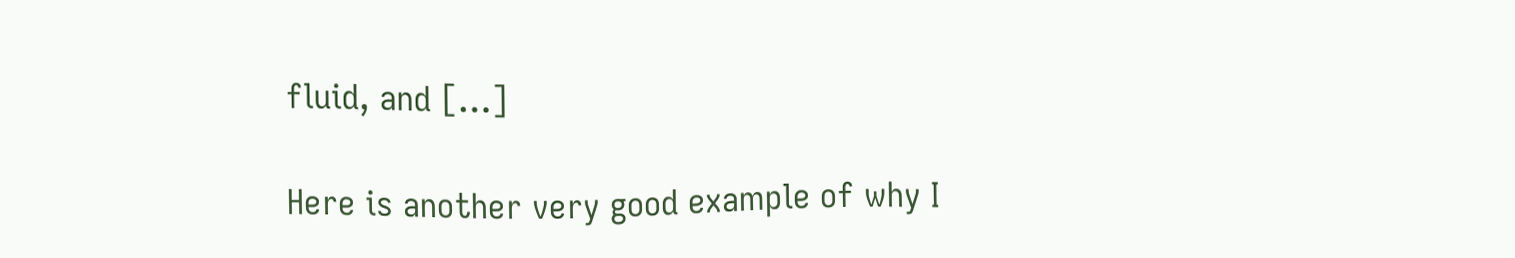fluid, and […]

Here is another very good example of why I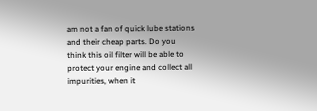am not a fan of quick lube stations and their cheap parts. Do you think this oil filter will be able to protect your engine and collect all impurities, when it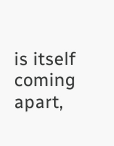is itself coming apart,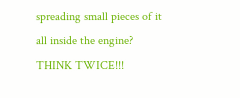spreading small pieces of it all inside the engine? THINK TWICE!!!